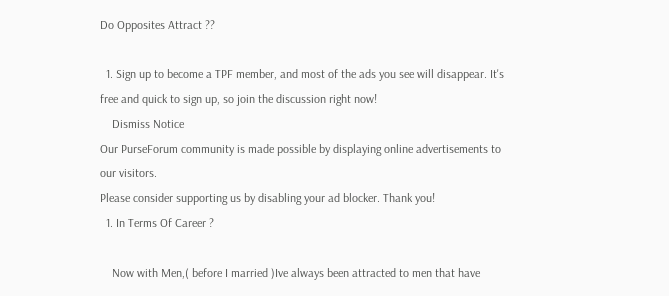Do Opposites Attract ??

  1. Sign up to become a TPF member, and most of the ads you see will disappear. It's free and quick to sign up, so join the discussion right now!
    Dismiss Notice
Our PurseForum community is made possible by displaying online advertisements to our visitors.
Please consider supporting us by disabling your ad blocker. Thank you!
  1. In Terms Of Career ?

    Now with Men,( before I married )Ive always been attracted to men that have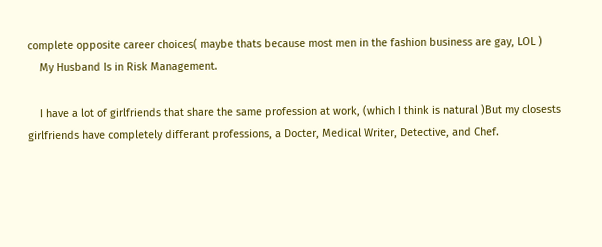complete opposite career choices( maybe thats because most men in the fashion business are gay, LOL )
    My Husband Is in Risk Management.

    I have a lot of girlfriends that share the same profession at work, (which I think is natural )But my closests girlfriends have completely differant professions, a Docter, Medical Writer, Detective, and Chef.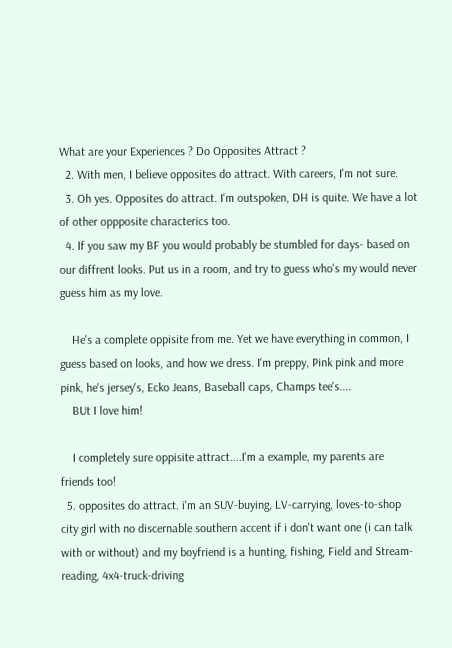What are your Experiences ? Do Opposites Attract ?
  2. With men, I believe opposites do attract. With careers, I'm not sure.
  3. Oh yes. Opposites do attract. I'm outspoken, DH is quite. We have a lot of other oppposite characterics too.
  4. If you saw my BF you would probably be stumbled for days- based on our diffrent looks. Put us in a room, and try to guess who's my would never guess him as my love.

    He's a complete oppisite from me. Yet we have everything in common, I guess based on looks, and how we dress. I'm preppy, Pink pink and more pink, he's jersey's, Ecko Jeans, Baseball caps, Champs tee's....
    BUt I love him!

    I completely sure oppisite attract....I'm a example, my parents are friends too!
  5. opposites do attract. i'm an SUV-buying, LV-carrying, loves-to-shop city girl with no discernable southern accent if i don't want one (i can talk with or without) and my boyfriend is a hunting, fishing, Field and Stream-reading, 4x4-truck-driving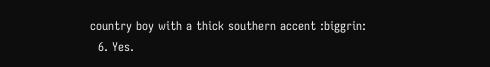country boy with a thick southern accent :biggrin:
  6. Yes.